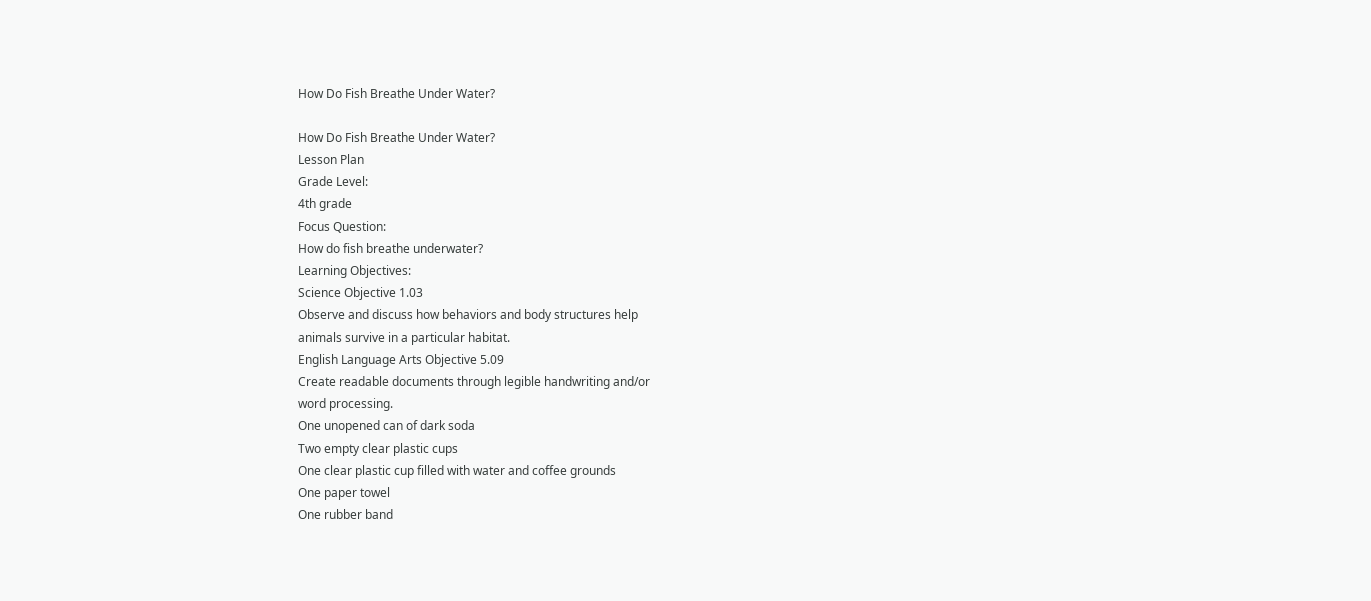How Do Fish Breathe Under Water?

How Do Fish Breathe Under Water?
Lesson Plan
Grade Level:
4th grade
Focus Question:
How do fish breathe underwater?
Learning Objectives:
Science Objective 1.03
Observe and discuss how behaviors and body structures help
animals survive in a particular habitat.
English Language Arts Objective 5.09
Create readable documents through legible handwriting and/or
word processing.
One unopened can of dark soda
Two empty clear plastic cups
One clear plastic cup filled with water and coffee grounds
One paper towel
One rubber band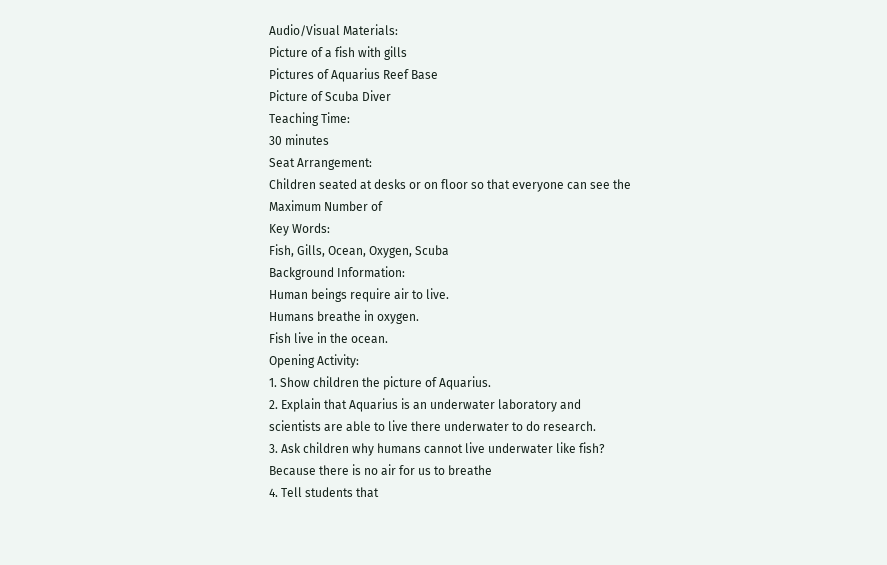Audio/Visual Materials:
Picture of a fish with gills
Pictures of Aquarius Reef Base
Picture of Scuba Diver
Teaching Time:
30 minutes
Seat Arrangement:
Children seated at desks or on floor so that everyone can see the
Maximum Number of
Key Words:
Fish, Gills, Ocean, Oxygen, Scuba
Background Information:
Human beings require air to live.
Humans breathe in oxygen.
Fish live in the ocean.
Opening Activity:
1. Show children the picture of Aquarius.
2. Explain that Aquarius is an underwater laboratory and
scientists are able to live there underwater to do research.
3. Ask children why humans cannot live underwater like fish?
Because there is no air for us to breathe
4. Tell students that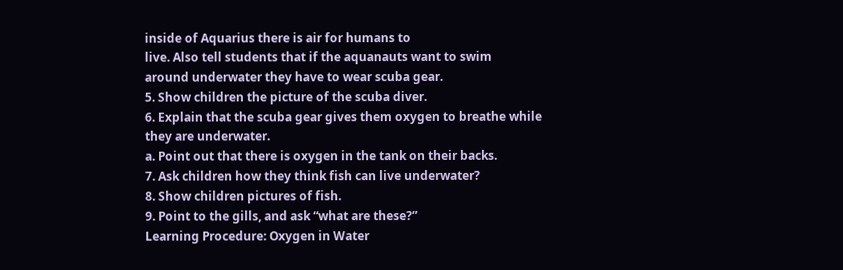inside of Aquarius there is air for humans to
live. Also tell students that if the aquanauts want to swim
around underwater they have to wear scuba gear.
5. Show children the picture of the scuba diver.
6. Explain that the scuba gear gives them oxygen to breathe while
they are underwater.
a. Point out that there is oxygen in the tank on their backs.
7. Ask children how they think fish can live underwater?
8. Show children pictures of fish.
9. Point to the gills, and ask “what are these?”
Learning Procedure: Oxygen in Water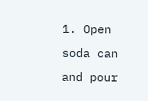1. Open soda can and pour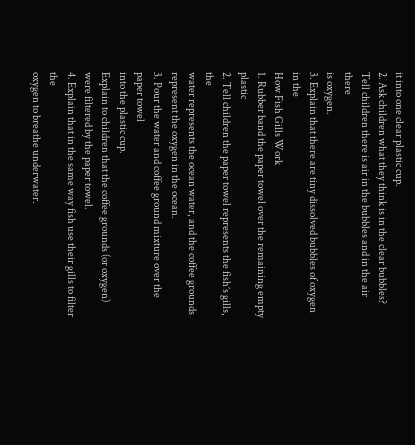it into one clear plastic cup.
2. Ask children what they think is in the clear bubbles?
Tell children there is air in the bubbles and in the air there
is oxygen.
3. Explain that there are tiny dissolved bubbles of oxygen in the
How Fish Gills Work
1. Rubber band the paper towel over the remaining empty plastic
2. Tell children the paper towel represents the fish’s gills, the
water represents the ocean water, and the coffee grounds
represent the oxygen in the ocean.
3. Pour the water and coffee ground mixture over the paper towel
into the plastic cup.
Explain to children that the coffee grounds (or oxygen)
were filtered by the paper towel.
4. Explain that in the same way fish use their gills to filter the
oxygen to breathe underwater.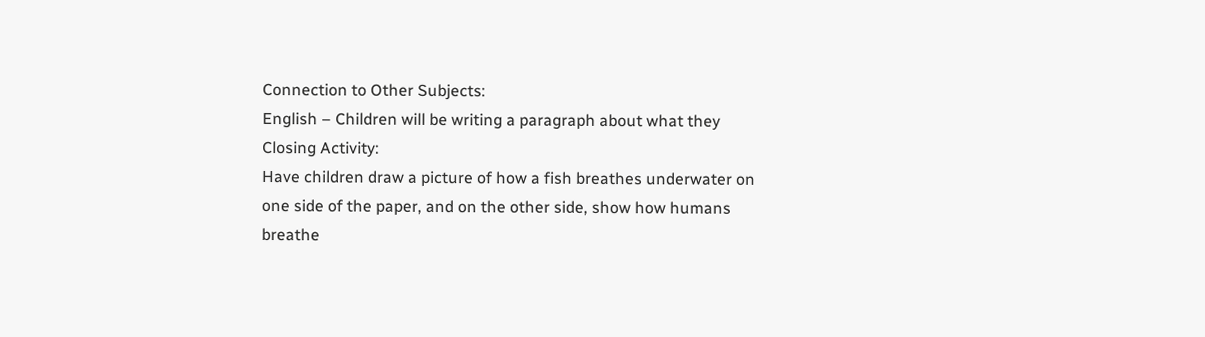Connection to Other Subjects:
English – Children will be writing a paragraph about what they
Closing Activity:
Have children draw a picture of how a fish breathes underwater on
one side of the paper, and on the other side, show how humans
breathe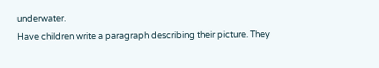underwater.
Have children write a paragraph describing their picture. They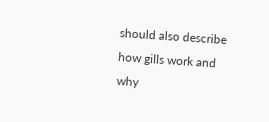should also describe how gills work and why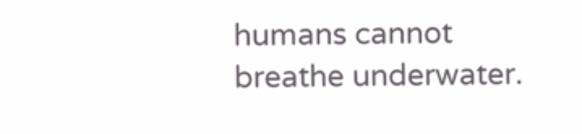humans cannot
breathe underwater.